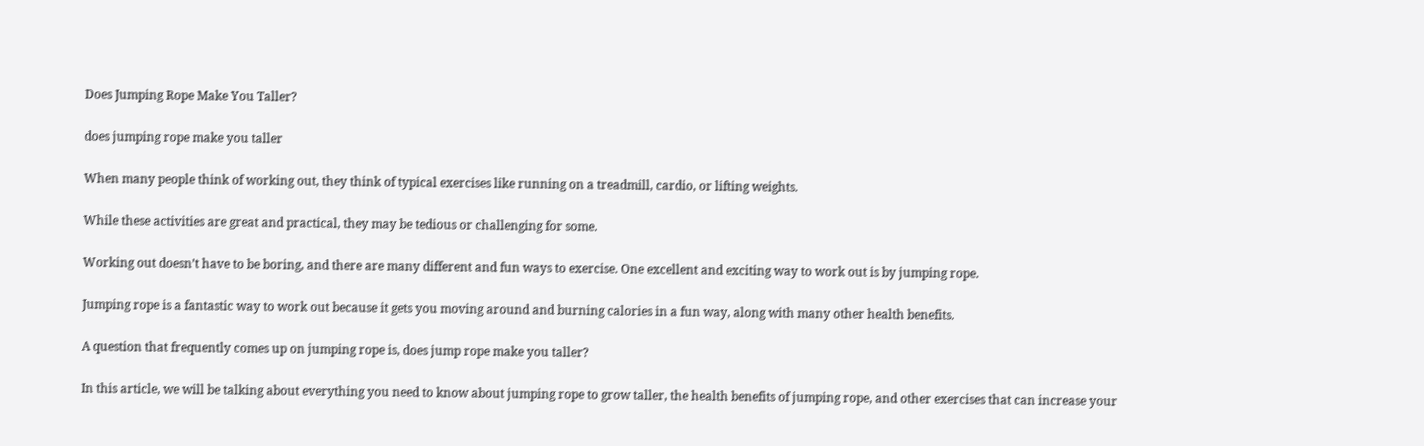Does Jumping Rope Make You Taller?

does jumping rope make you taller

When many people think of working out, they think of typical exercises like running on a treadmill, cardio, or lifting weights.

While these activities are great and practical, they may be tedious or challenging for some.

Working out doesn’t have to be boring, and there are many different and fun ways to exercise. One excellent and exciting way to work out is by jumping rope.

Jumping rope is a fantastic way to work out because it gets you moving around and burning calories in a fun way, along with many other health benefits.

A question that frequently comes up on jumping rope is, does jump rope make you taller?

In this article, we will be talking about everything you need to know about jumping rope to grow taller, the health benefits of jumping rope, and other exercises that can increase your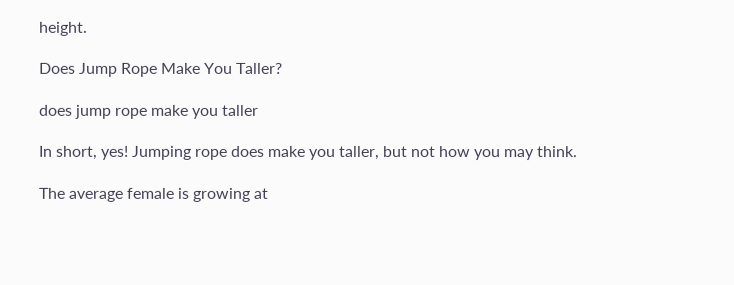height.

Does Jump Rope Make You Taller?

does jump rope make you taller

In short, yes! Jumping rope does make you taller, but not how you may think.

The average female is growing at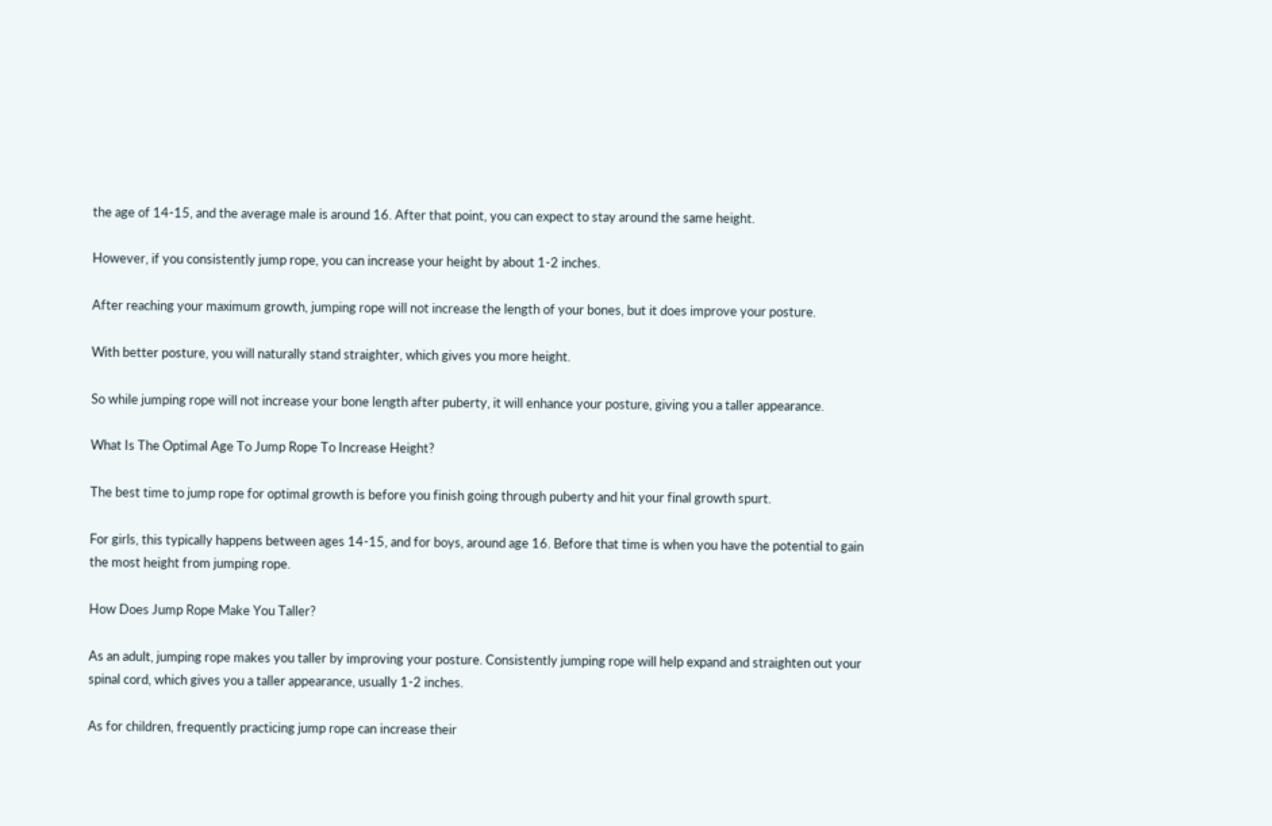the age of 14-15, and the average male is around 16. After that point, you can expect to stay around the same height.

However, if you consistently jump rope, you can increase your height by about 1-2 inches.

After reaching your maximum growth, jumping rope will not increase the length of your bones, but it does improve your posture.

With better posture, you will naturally stand straighter, which gives you more height.

So while jumping rope will not increase your bone length after puberty, it will enhance your posture, giving you a taller appearance.

What Is The Optimal Age To Jump Rope To Increase Height?

The best time to jump rope for optimal growth is before you finish going through puberty and hit your final growth spurt.

For girls, this typically happens between ages 14-15, and for boys, around age 16. Before that time is when you have the potential to gain the most height from jumping rope.

How Does Jump Rope Make You Taller?

As an adult, jumping rope makes you taller by improving your posture. Consistently jumping rope will help expand and straighten out your spinal cord, which gives you a taller appearance, usually 1-2 inches.

As for children, frequently practicing jump rope can increase their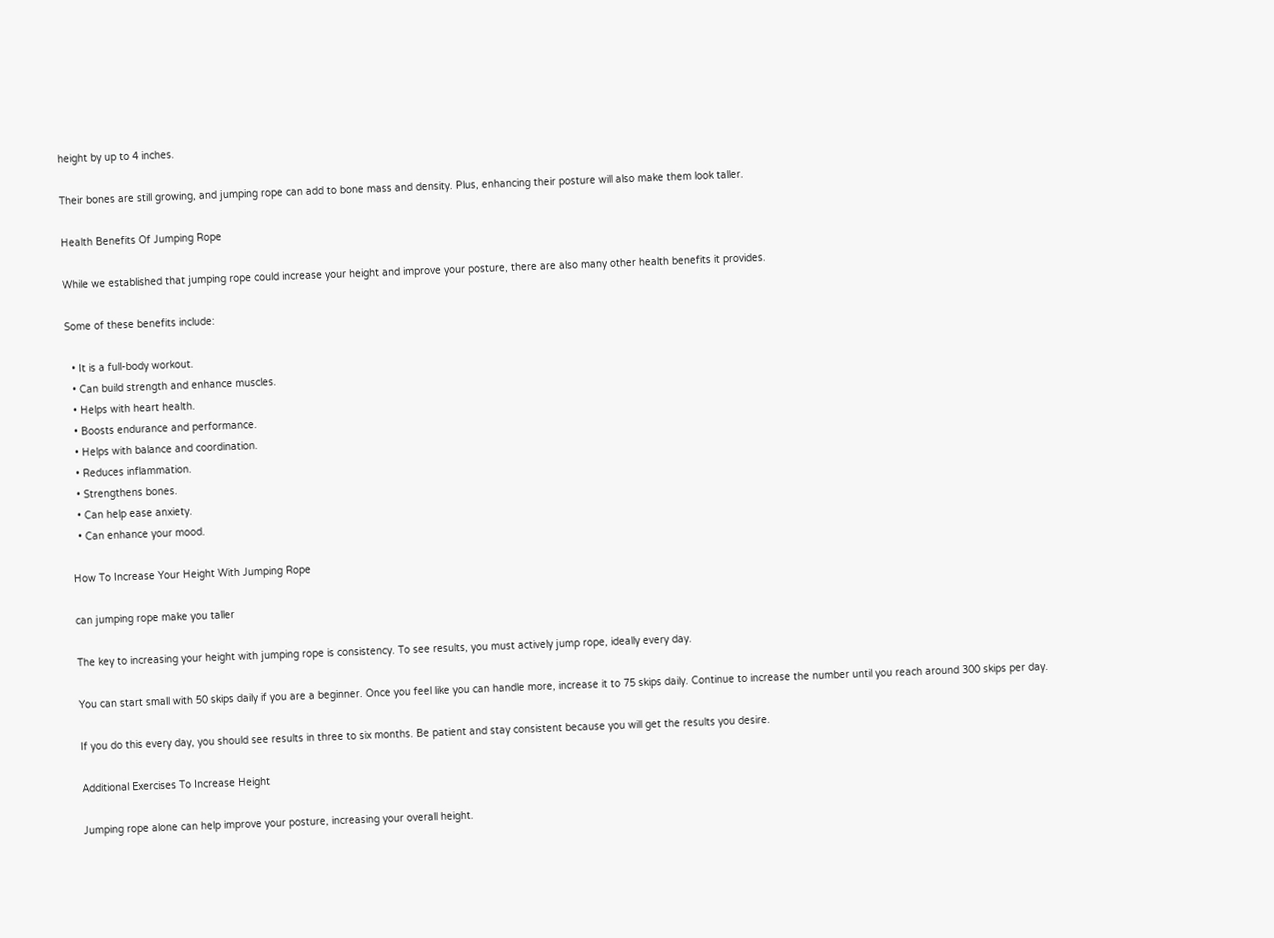height by up to 4 inches.

Their bones are still growing, and jumping rope can add to bone mass and density. Plus, enhancing their posture will also make them look taller.

Health Benefits Of Jumping Rope

While we established that jumping rope could increase your height and improve your posture, there are also many other health benefits it provides.

Some of these benefits include:

  • It is a full-body workout.
  • Can build strength and enhance muscles.
  • Helps with heart health.
  • Boosts endurance and performance.
  • Helps with balance and coordination.
  • Reduces inflammation.
  • Strengthens bones.
  • Can help ease anxiety.
  • Can enhance your mood.

How To Increase Your Height With Jumping Rope

can jumping rope make you taller

The key to increasing your height with jumping rope is consistency. To see results, you must actively jump rope, ideally every day.

You can start small with 50 skips daily if you are a beginner. Once you feel like you can handle more, increase it to 75 skips daily. Continue to increase the number until you reach around 300 skips per day.

If you do this every day, you should see results in three to six months. Be patient and stay consistent because you will get the results you desire.

Additional Exercises To Increase Height

Jumping rope alone can help improve your posture, increasing your overall height.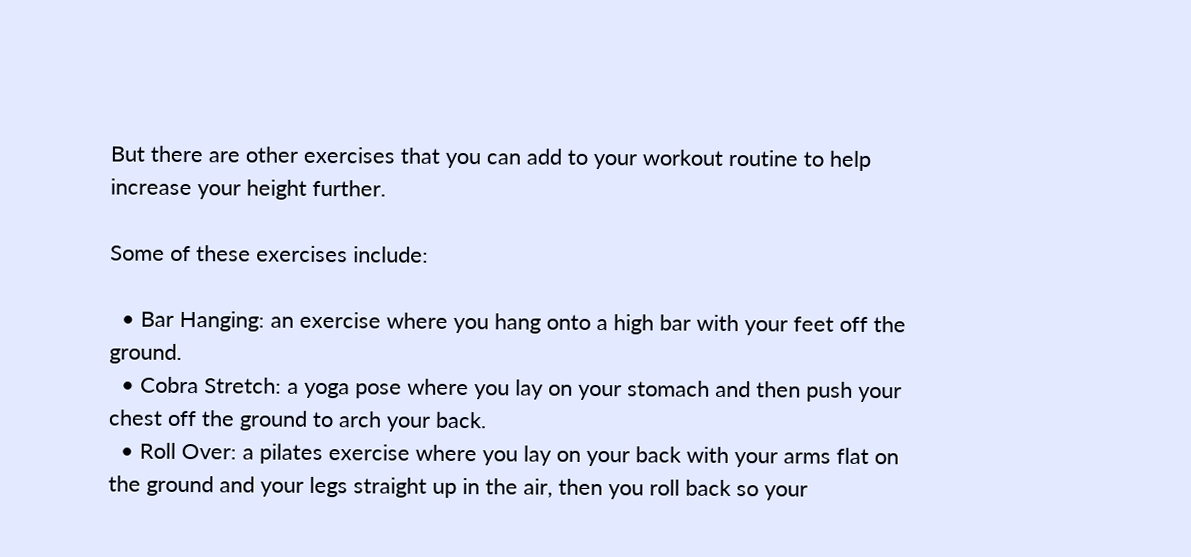But there are other exercises that you can add to your workout routine to help increase your height further.

Some of these exercises include:

  • Bar Hanging: an exercise where you hang onto a high bar with your feet off the ground.
  • Cobra Stretch: a yoga pose where you lay on your stomach and then push your chest off the ground to arch your back.
  • Roll Over: a pilates exercise where you lay on your back with your arms flat on the ground and your legs straight up in the air, then you roll back so your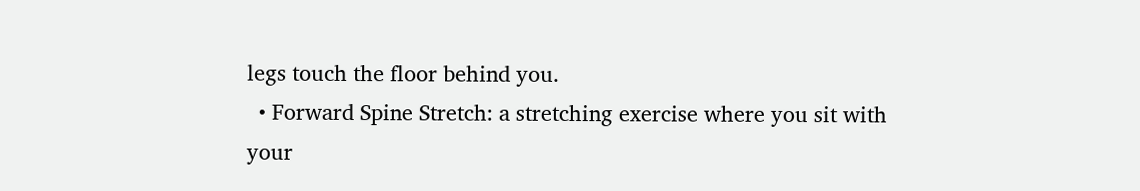legs touch the floor behind you.
  • Forward Spine Stretch: a stretching exercise where you sit with your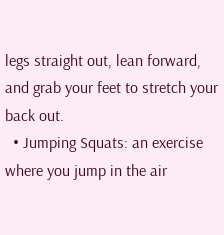legs straight out, lean forward, and grab your feet to stretch your back out.
  • Jumping Squats: an exercise where you jump in the air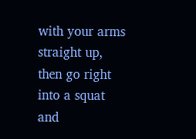with your arms straight up, then go right into a squat and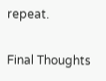repeat.

Final Thoughts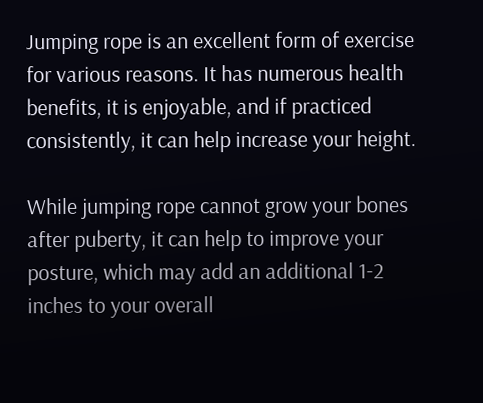Jumping rope is an excellent form of exercise for various reasons. It has numerous health benefits, it is enjoyable, and if practiced consistently, it can help increase your height.

While jumping rope cannot grow your bones after puberty, it can help to improve your posture, which may add an additional 1-2 inches to your overall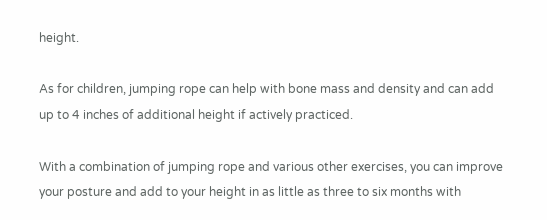height.

As for children, jumping rope can help with bone mass and density and can add up to 4 inches of additional height if actively practiced.

With a combination of jumping rope and various other exercises, you can improve your posture and add to your height in as little as three to six months with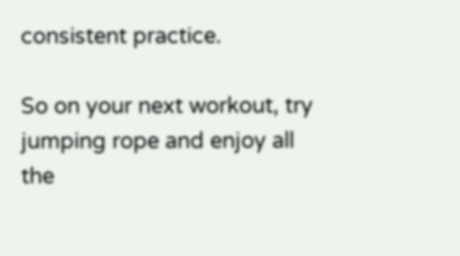consistent practice.

So on your next workout, try jumping rope and enjoy all the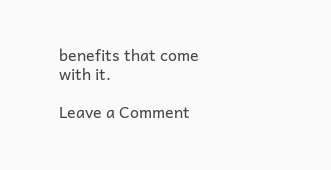benefits that come with it.

Leave a Comment